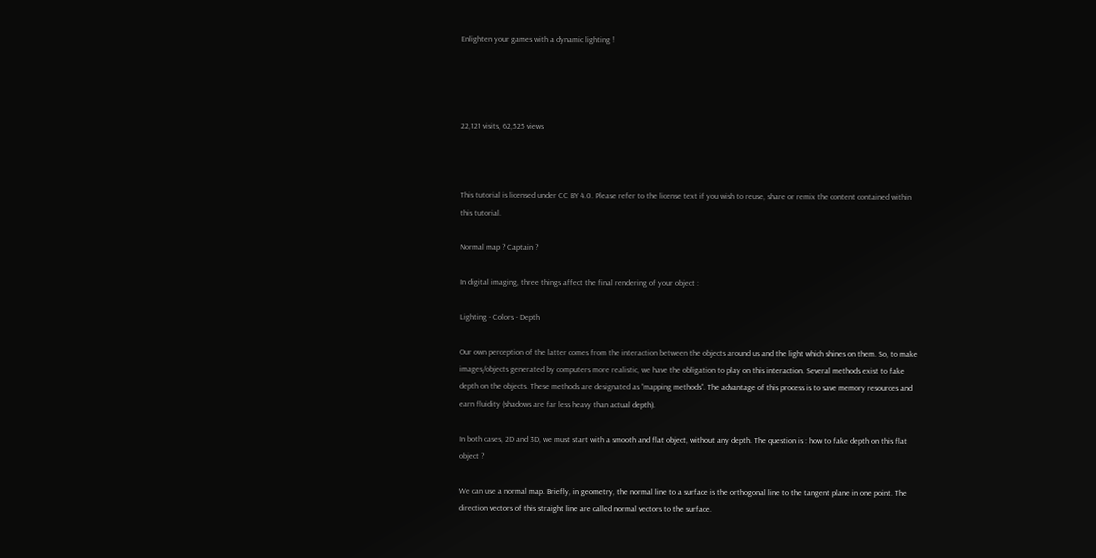Enlighten your games with a dynamic lighting !




22,121 visits, 62,525 views



This tutorial is licensed under CC BY 4.0. Please refer to the license text if you wish to reuse, share or remix the content contained within this tutorial.

Normal map ? Captain ?

In digital imaging, three things affect the final rendering of your object :

Lighting - Colors - Depth

Our own perception of the latter comes from the interaction between the objects around us and the light which shines on them. So, to make images/objects generated by computers more realistic, we have the obligation to play on this interaction. Several methods exist to fake depth on the objects. These methods are designated as “mapping methods”. The advantage of this process is to save memory resources and earn fluidity (shadows are far less heavy than actual depth).

In both cases, 2D and 3D, we must start with a smooth and flat object, without any depth. The question is : how to fake depth on this flat object ?

We can use a normal map. Briefly, in geometry, the normal line to a surface is the orthogonal line to the tangent plane in one point. The direction vectors of this straight line are called normal vectors to the surface.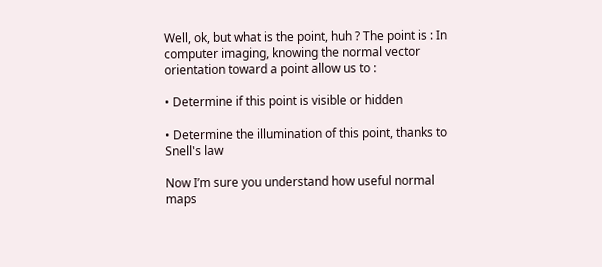Well, ok, but what is the point, huh ? The point is : In computer imaging, knowing the normal vector orientation toward a point allow us to :

• Determine if this point is visible or hidden

• Determine the illumination of this point, thanks to Snell's law

Now I’m sure you understand how useful normal maps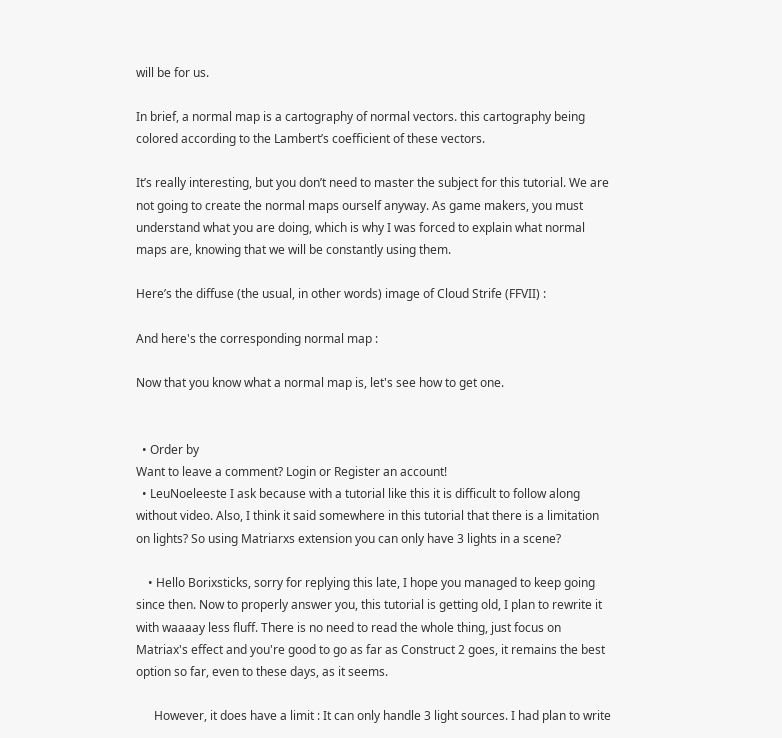will be for us.

In brief, a normal map is a cartography of normal vectors. this cartography being colored according to the Lambert’s coefficient of these vectors.

It’s really interesting, but you don’t need to master the subject for this tutorial. We are not going to create the normal maps ourself anyway. As game makers, you must understand what you are doing, which is why I was forced to explain what normal maps are, knowing that we will be constantly using them.

Here’s the diffuse (the usual, in other words) image of Cloud Strife (FFVII) :

And here's the corresponding normal map :

Now that you know what a normal map is, let's see how to get one.


  • Order by
Want to leave a comment? Login or Register an account!
  • LeuNoeleeste I ask because with a tutorial like this it is difficult to follow along without video. Also, I think it said somewhere in this tutorial that there is a limitation on lights? So using Matriarxs extension you can only have 3 lights in a scene?

    • Hello Borixsticks, sorry for replying this late, I hope you managed to keep going since then. Now to properly answer you, this tutorial is getting old, I plan to rewrite it with waaaay less fluff. There is no need to read the whole thing, just focus on Matriax's effect and you're good to go as far as Construct 2 goes, it remains the best option so far, even to these days, as it seems.

      However, it does have a limit : It can only handle 3 light sources. I had plan to write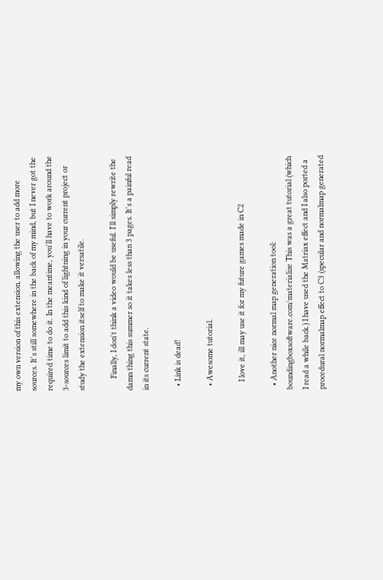my own version of this extension, allowing the user to add more sources. It's still somewhere in the back of my mind, but I never got the required time to do it. In the meantime, you'll have to work around the 3-sources limit to add this kind of lightning in your current project or study the extension itself to make it versatile.

      Finally, I don't think a video would be useful. I'll simply rewrite the damn thing this summer so it takes less than 3 pages. It's a painful read in its current state.

  • Link is dead!

  • Awesome tutorial.

    I love it, ill may use it for my future games made in C2

  • Another nice normal map generation tool: boundingboxsoftware.com/materialize This was a great tutorial (which I read a while back.) I have used the Matriax effect and I also ported a procedural normalmap effect to C3 (specular and normalmap generated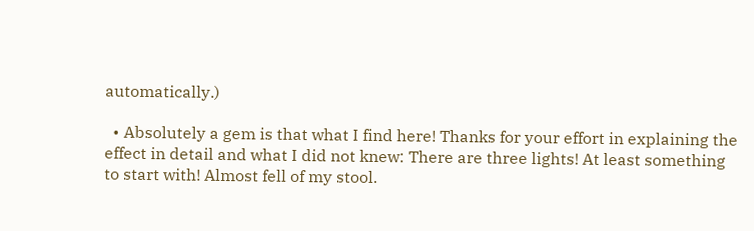automatically.)

  • Absolutely a gem is that what I find here! Thanks for your effort in explaining the effect in detail and what I did not knew: There are three lights! At least something to start with! Almost fell of my stool.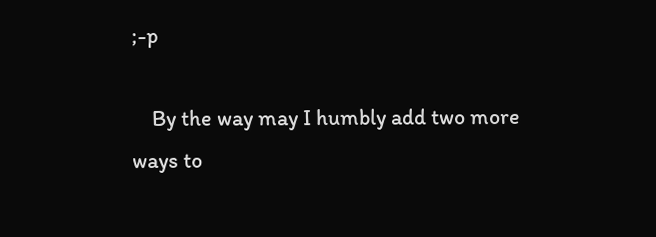;-p

    By the way may I humbly add two more ways to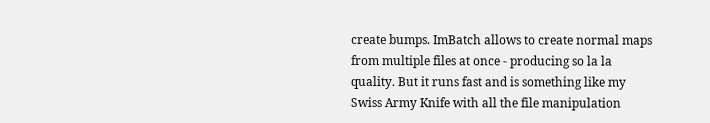create bumps. ImBatch allows to create normal maps from multiple files at once - producing so la la quality. But it runs fast and is something like my Swiss Army Knife with all the file manipulation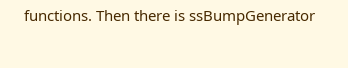functions. Then there is ssBumpGenerator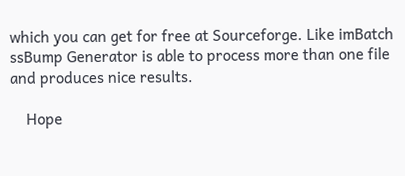which you can get for free at Sourceforge. Like imBatch ssBump Generator is able to process more than one file and produces nice results.

    Hope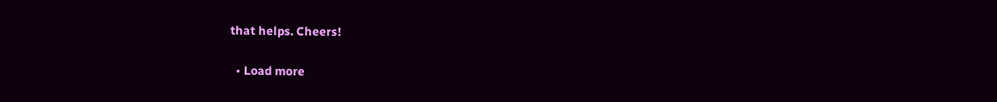that helps. Cheers!

  • Load more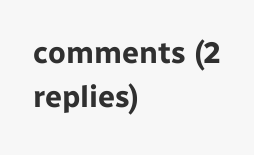comments (2 replies)